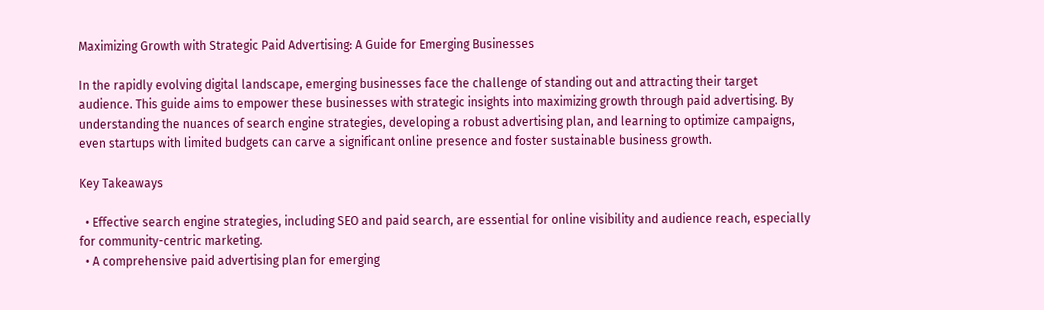Maximizing Growth with Strategic Paid Advertising: A Guide for Emerging Businesses

In the rapidly evolving digital landscape, emerging businesses face the challenge of standing out and attracting their target audience. This guide aims to empower these businesses with strategic insights into maximizing growth through paid advertising. By understanding the nuances of search engine strategies, developing a robust advertising plan, and learning to optimize campaigns, even startups with limited budgets can carve a significant online presence and foster sustainable business growth.

Key Takeaways

  • Effective search engine strategies, including SEO and paid search, are essential for online visibility and audience reach, especially for community-centric marketing.
  • A comprehensive paid advertising plan for emerging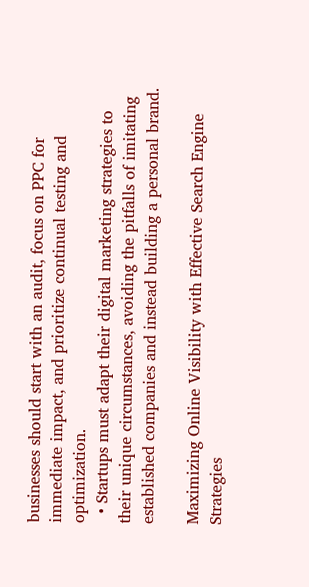businesses should start with an audit, focus on PPC for immediate impact, and prioritize continual testing and optimization.
  • Startups must adapt their digital marketing strategies to their unique circumstances, avoiding the pitfalls of imitating established companies and instead building a personal brand.

Maximizing Online Visibility with Effective Search Engine Strategies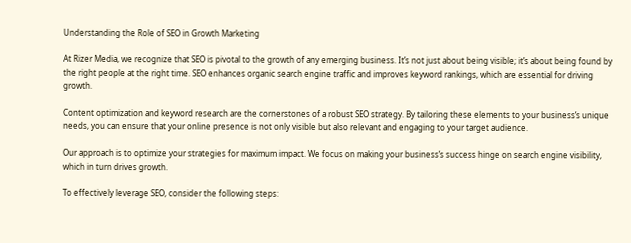Understanding the Role of SEO in Growth Marketing

At Rizer Media, we recognize that SEO is pivotal to the growth of any emerging business. It’s not just about being visible; it’s about being found by the right people at the right time. SEO enhances organic search engine traffic and improves keyword rankings, which are essential for driving growth.

Content optimization and keyword research are the cornerstones of a robust SEO strategy. By tailoring these elements to your business’s unique needs, you can ensure that your online presence is not only visible but also relevant and engaging to your target audience.

Our approach is to optimize your strategies for maximum impact. We focus on making your business’s success hinge on search engine visibility, which in turn drives growth.

To effectively leverage SEO, consider the following steps: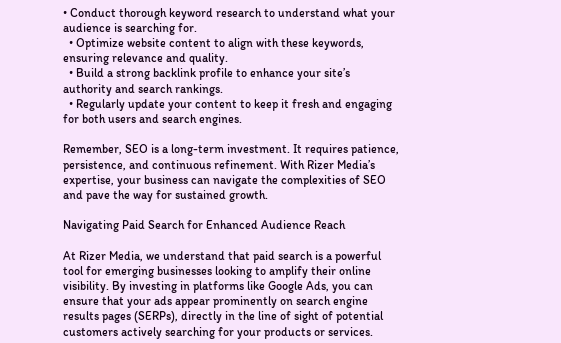• Conduct thorough keyword research to understand what your audience is searching for.
  • Optimize website content to align with these keywords, ensuring relevance and quality.
  • Build a strong backlink profile to enhance your site’s authority and search rankings.
  • Regularly update your content to keep it fresh and engaging for both users and search engines.

Remember, SEO is a long-term investment. It requires patience, persistence, and continuous refinement. With Rizer Media’s expertise, your business can navigate the complexities of SEO and pave the way for sustained growth.

Navigating Paid Search for Enhanced Audience Reach

At Rizer Media, we understand that paid search is a powerful tool for emerging businesses looking to amplify their online visibility. By investing in platforms like Google Ads, you can ensure that your ads appear prominently on search engine results pages (SERPs), directly in the line of sight of potential customers actively searching for your products or services.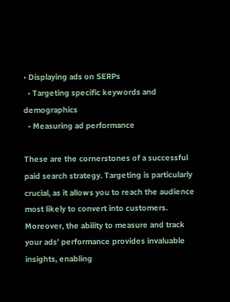• Displaying ads on SERPs
  • Targeting specific keywords and demographics
  • Measuring ad performance

These are the cornerstones of a successful paid search strategy. Targeting is particularly crucial, as it allows you to reach the audience most likely to convert into customers. Moreover, the ability to measure and track your ads’ performance provides invaluable insights, enabling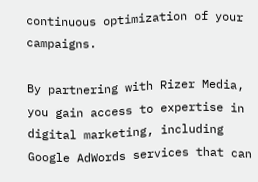continuous optimization of your campaigns.

By partnering with Rizer Media, you gain access to expertise in digital marketing, including Google AdWords services that can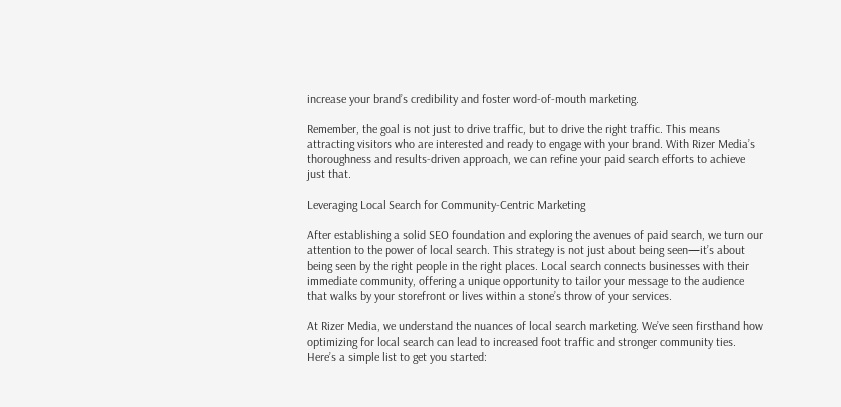increase your brand’s credibility and foster word-of-mouth marketing.

Remember, the goal is not just to drive traffic, but to drive the right traffic. This means attracting visitors who are interested and ready to engage with your brand. With Rizer Media’s thoroughness and results-driven approach, we can refine your paid search efforts to achieve just that.

Leveraging Local Search for Community-Centric Marketing

After establishing a solid SEO foundation and exploring the avenues of paid search, we turn our attention to the power of local search. This strategy is not just about being seen—it’s about being seen by the right people in the right places. Local search connects businesses with their immediate community, offering a unique opportunity to tailor your message to the audience that walks by your storefront or lives within a stone’s throw of your services.

At Rizer Media, we understand the nuances of local search marketing. We’ve seen firsthand how optimizing for local search can lead to increased foot traffic and stronger community ties. Here’s a simple list to get you started: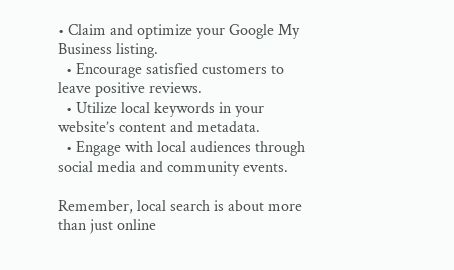• Claim and optimize your Google My Business listing.
  • Encourage satisfied customers to leave positive reviews.
  • Utilize local keywords in your website’s content and metadata.
  • Engage with local audiences through social media and community events.

Remember, local search is about more than just online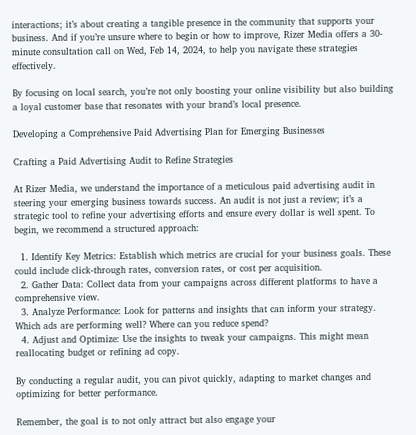interactions; it’s about creating a tangible presence in the community that supports your business. And if you’re unsure where to begin or how to improve, Rizer Media offers a 30-minute consultation call on Wed, Feb 14, 2024, to help you navigate these strategies effectively.

By focusing on local search, you’re not only boosting your online visibility but also building a loyal customer base that resonates with your brand’s local presence.

Developing a Comprehensive Paid Advertising Plan for Emerging Businesses

Crafting a Paid Advertising Audit to Refine Strategies

At Rizer Media, we understand the importance of a meticulous paid advertising audit in steering your emerging business towards success. An audit is not just a review; it’s a strategic tool to refine your advertising efforts and ensure every dollar is well spent. To begin, we recommend a structured approach:

  1. Identify Key Metrics: Establish which metrics are crucial for your business goals. These could include click-through rates, conversion rates, or cost per acquisition.
  2. Gather Data: Collect data from your campaigns across different platforms to have a comprehensive view.
  3. Analyze Performance: Look for patterns and insights that can inform your strategy. Which ads are performing well? Where can you reduce spend?
  4. Adjust and Optimize: Use the insights to tweak your campaigns. This might mean reallocating budget or refining ad copy.

By conducting a regular audit, you can pivot quickly, adapting to market changes and optimizing for better performance.

Remember, the goal is to not only attract but also engage your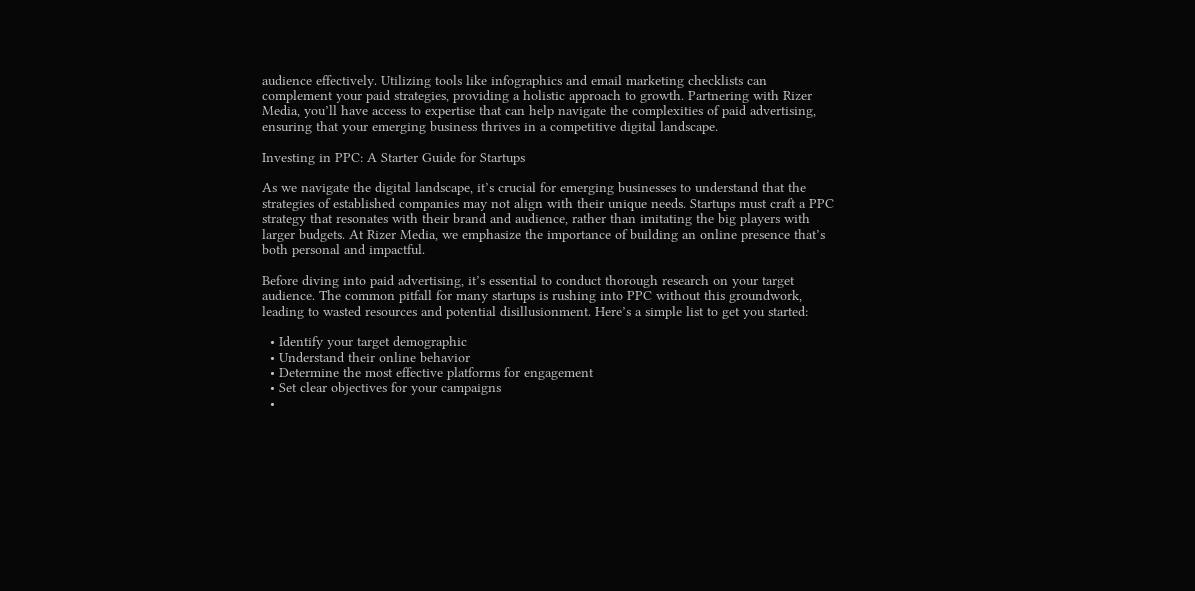audience effectively. Utilizing tools like infographics and email marketing checklists can complement your paid strategies, providing a holistic approach to growth. Partnering with Rizer Media, you’ll have access to expertise that can help navigate the complexities of paid advertising, ensuring that your emerging business thrives in a competitive digital landscape.

Investing in PPC: A Starter Guide for Startups

As we navigate the digital landscape, it’s crucial for emerging businesses to understand that the strategies of established companies may not align with their unique needs. Startups must craft a PPC strategy that resonates with their brand and audience, rather than imitating the big players with larger budgets. At Rizer Media, we emphasize the importance of building an online presence that’s both personal and impactful.

Before diving into paid advertising, it’s essential to conduct thorough research on your target audience. The common pitfall for many startups is rushing into PPC without this groundwork, leading to wasted resources and potential disillusionment. Here’s a simple list to get you started:

  • Identify your target demographic
  • Understand their online behavior
  • Determine the most effective platforms for engagement
  • Set clear objectives for your campaigns
  •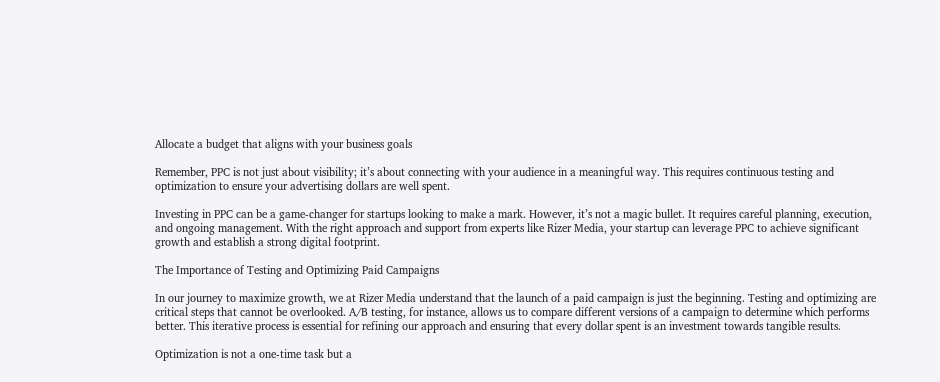Allocate a budget that aligns with your business goals

Remember, PPC is not just about visibility; it’s about connecting with your audience in a meaningful way. This requires continuous testing and optimization to ensure your advertising dollars are well spent.

Investing in PPC can be a game-changer for startups looking to make a mark. However, it’s not a magic bullet. It requires careful planning, execution, and ongoing management. With the right approach and support from experts like Rizer Media, your startup can leverage PPC to achieve significant growth and establish a strong digital footprint.

The Importance of Testing and Optimizing Paid Campaigns

In our journey to maximize growth, we at Rizer Media understand that the launch of a paid campaign is just the beginning. Testing and optimizing are critical steps that cannot be overlooked. A/B testing, for instance, allows us to compare different versions of a campaign to determine which performs better. This iterative process is essential for refining our approach and ensuring that every dollar spent is an investment towards tangible results.

Optimization is not a one-time task but a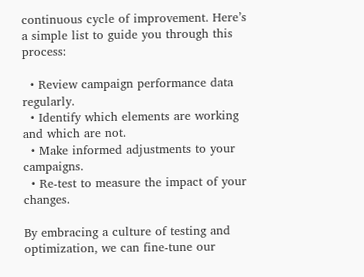continuous cycle of improvement. Here’s a simple list to guide you through this process:

  • Review campaign performance data regularly.
  • Identify which elements are working and which are not.
  • Make informed adjustments to your campaigns.
  • Re-test to measure the impact of your changes.

By embracing a culture of testing and optimization, we can fine-tune our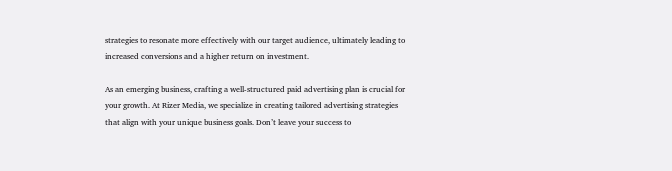strategies to resonate more effectively with our target audience, ultimately leading to increased conversions and a higher return on investment.

As an emerging business, crafting a well-structured paid advertising plan is crucial for your growth. At Rizer Media, we specialize in creating tailored advertising strategies that align with your unique business goals. Don’t leave your success to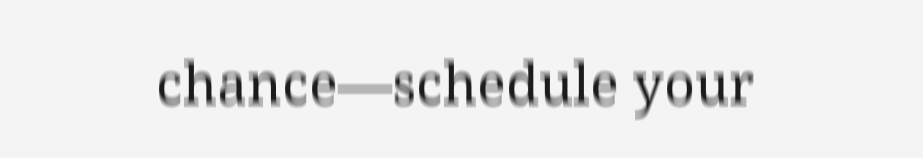chance—schedule your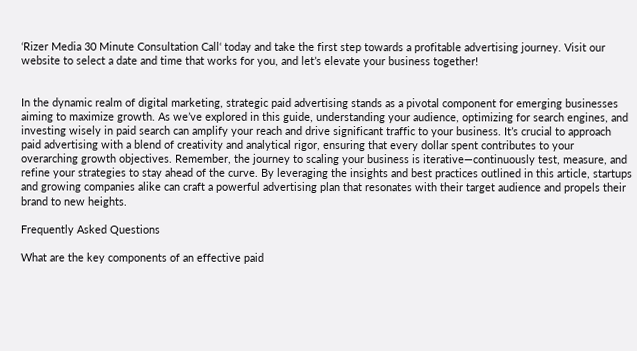‘Rizer Media 30 Minute Consultation Call‘ today and take the first step towards a profitable advertising journey. Visit our website to select a date and time that works for you, and let’s elevate your business together!


In the dynamic realm of digital marketing, strategic paid advertising stands as a pivotal component for emerging businesses aiming to maximize growth. As we’ve explored in this guide, understanding your audience, optimizing for search engines, and investing wisely in paid search can amplify your reach and drive significant traffic to your business. It’s crucial to approach paid advertising with a blend of creativity and analytical rigor, ensuring that every dollar spent contributes to your overarching growth objectives. Remember, the journey to scaling your business is iterative—continuously test, measure, and refine your strategies to stay ahead of the curve. By leveraging the insights and best practices outlined in this article, startups and growing companies alike can craft a powerful advertising plan that resonates with their target audience and propels their brand to new heights.

Frequently Asked Questions

What are the key components of an effective paid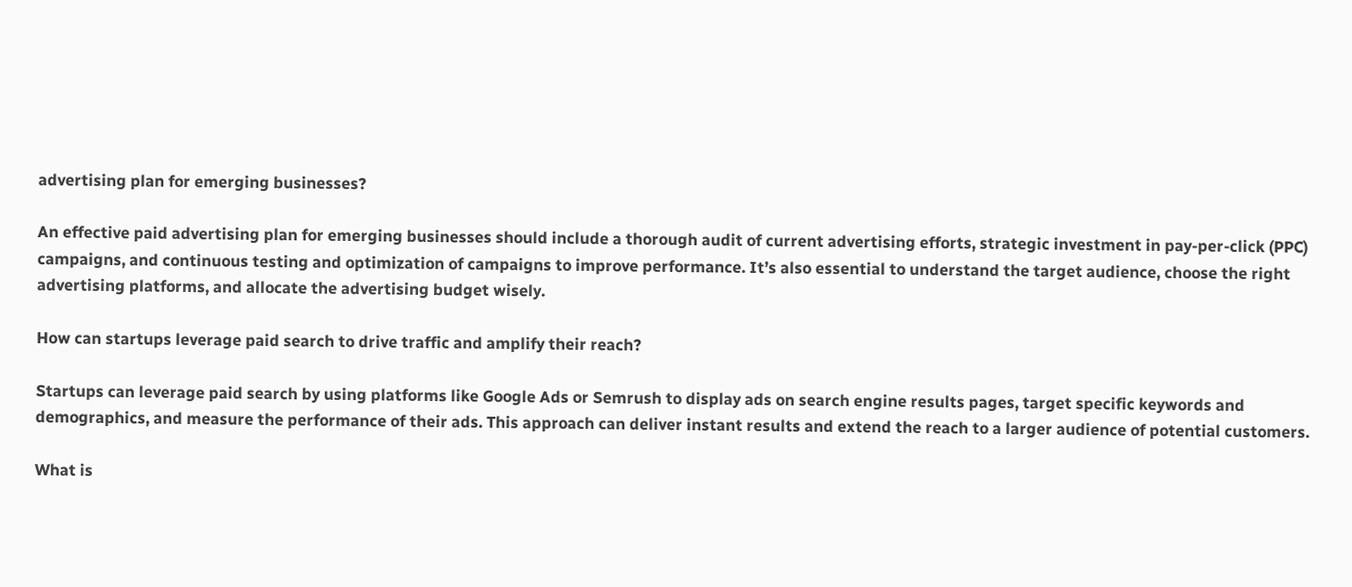advertising plan for emerging businesses?

An effective paid advertising plan for emerging businesses should include a thorough audit of current advertising efforts, strategic investment in pay-per-click (PPC) campaigns, and continuous testing and optimization of campaigns to improve performance. It’s also essential to understand the target audience, choose the right advertising platforms, and allocate the advertising budget wisely.

How can startups leverage paid search to drive traffic and amplify their reach?

Startups can leverage paid search by using platforms like Google Ads or Semrush to display ads on search engine results pages, target specific keywords and demographics, and measure the performance of their ads. This approach can deliver instant results and extend the reach to a larger audience of potential customers.

What is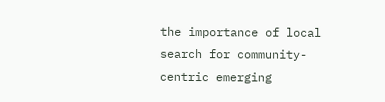the importance of local search for community-centric emerging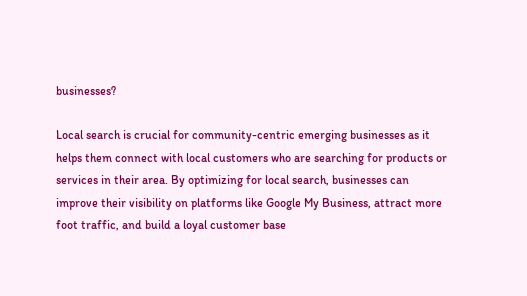businesses?

Local search is crucial for community-centric emerging businesses as it helps them connect with local customers who are searching for products or services in their area. By optimizing for local search, businesses can improve their visibility on platforms like Google My Business, attract more foot traffic, and build a loyal customer base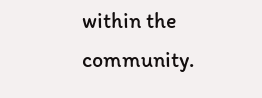within the community.